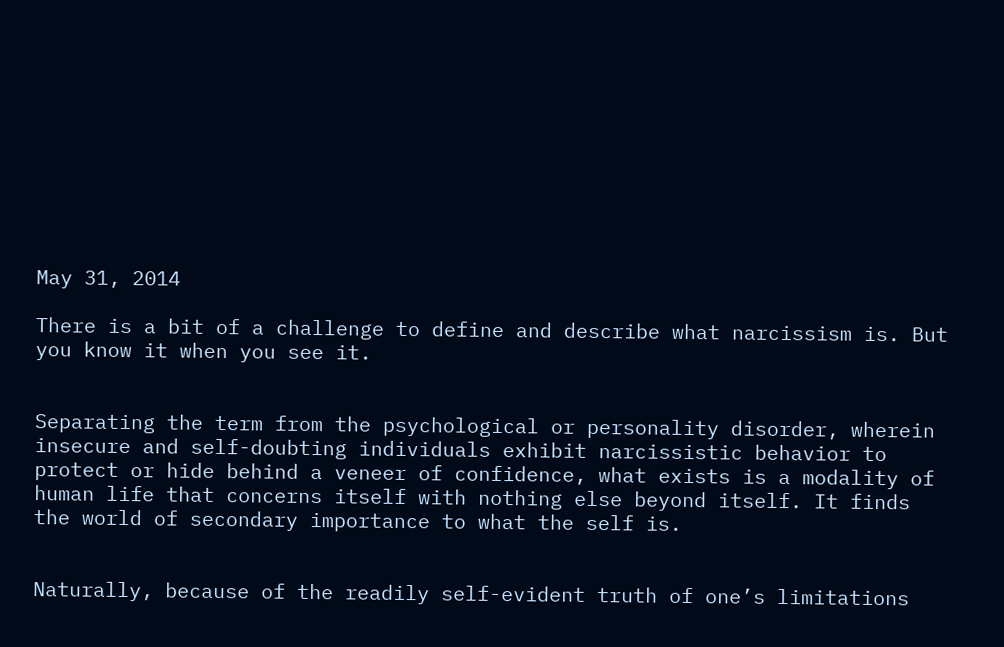May 31, 2014

There is a bit of a challenge to define and describe what narcissism is. But you know it when you see it.


Separating the term from the psychological or personality disorder, wherein insecure and self-doubting individuals exhibit narcissistic behavior to protect or hide behind a veneer of confidence, what exists is a modality of human life that concerns itself with nothing else beyond itself. It finds the world of secondary importance to what the self is.


Naturally, because of the readily self-evident truth of one’s limitations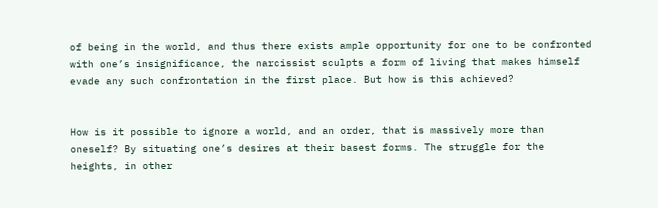of being in the world, and thus there exists ample opportunity for one to be confronted with one’s insignificance, the narcissist sculpts a form of living that makes himself evade any such confrontation in the first place. But how is this achieved?


How is it possible to ignore a world, and an order, that is massively more than oneself? By situating one’s desires at their basest forms. The struggle for the heights, in other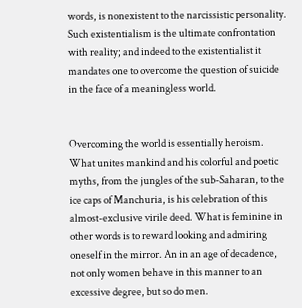words, is nonexistent to the narcissistic personality. Such existentialism is the ultimate confrontation with reality; and indeed to the existentialist it mandates one to overcome the question of suicide in the face of a meaningless world.


Overcoming the world is essentially heroism. What unites mankind and his colorful and poetic myths, from the jungles of the sub-Saharan, to the ice caps of Manchuria, is his celebration of this almost-exclusive virile deed. What is feminine in other words is to reward looking and admiring oneself in the mirror. An in an age of decadence, not only women behave in this manner to an excessive degree, but so do men.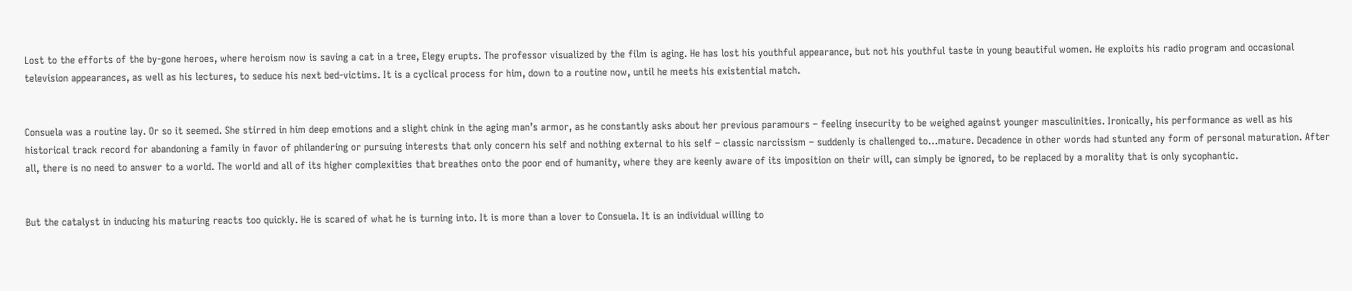Lost to the efforts of the by-gone heroes, where heroism now is saving a cat in a tree, Elegy erupts. The professor visualized by the film is aging. He has lost his youthful appearance, but not his youthful taste in young beautiful women. He exploits his radio program and occasional television appearances, as well as his lectures, to seduce his next bed-victims. It is a cyclical process for him, down to a routine now, until he meets his existential match.


Consuela was a routine lay. Or so it seemed. She stirred in him deep emotions and a slight chink in the aging man’s armor, as he constantly asks about her previous paramours – feeling insecurity to be weighed against younger masculinities. Ironically, his performance as well as his historical track record for abandoning a family in favor of philandering or pursuing interests that only concern his self and nothing external to his self – classic narcissism – suddenly is challenged to…mature. Decadence in other words had stunted any form of personal maturation. After all, there is no need to answer to a world. The world and all of its higher complexities that breathes onto the poor end of humanity, where they are keenly aware of its imposition on their will, can simply be ignored, to be replaced by a morality that is only sycophantic.


But the catalyst in inducing his maturing reacts too quickly. He is scared of what he is turning into. It is more than a lover to Consuela. It is an individual willing to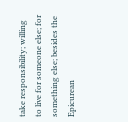take responsibility; willing to live for someone else; for something else; besides the Epicurean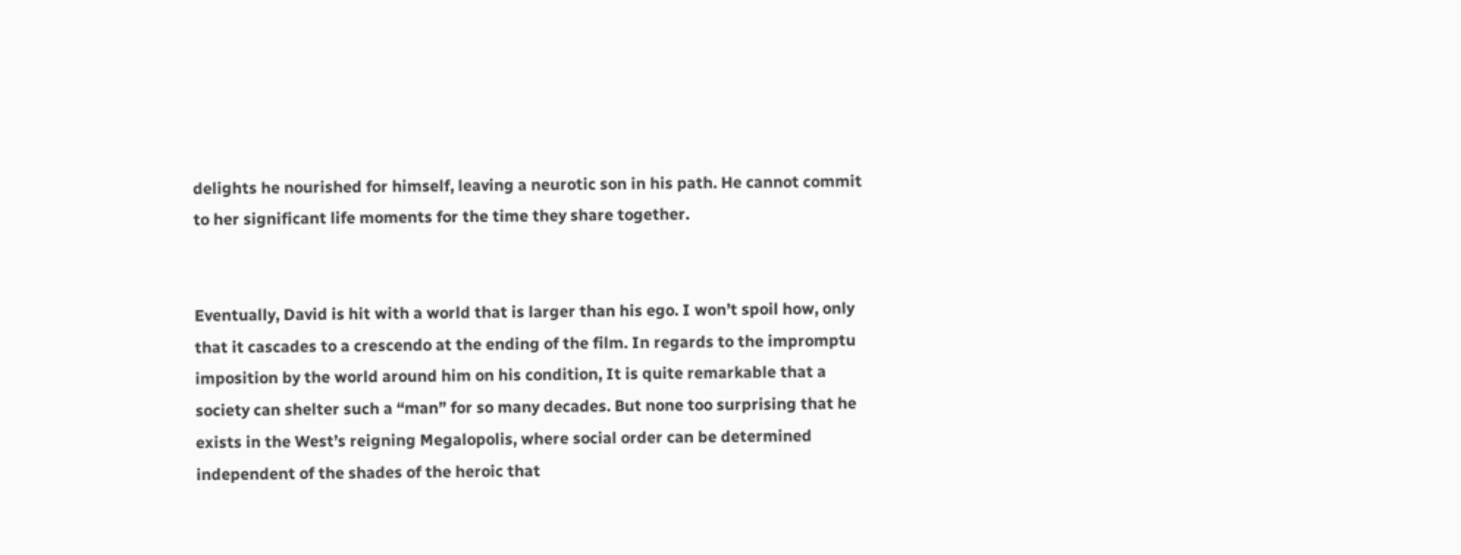delights he nourished for himself, leaving a neurotic son in his path. He cannot commit to her significant life moments for the time they share together.


Eventually, David is hit with a world that is larger than his ego. I won’t spoil how, only that it cascades to a crescendo at the ending of the film. In regards to the impromptu imposition by the world around him on his condition, It is quite remarkable that a society can shelter such a “man” for so many decades. But none too surprising that he exists in the West’s reigning Megalopolis, where social order can be determined independent of the shades of the heroic that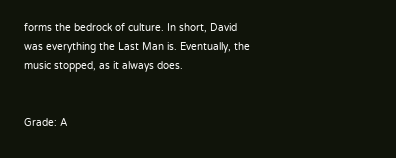forms the bedrock of culture. In short, David was everything the Last Man is. Eventually, the music stopped, as it always does.


Grade: A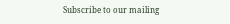Subscribe to our mailing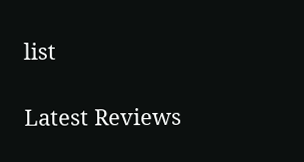list

Latest Reviews